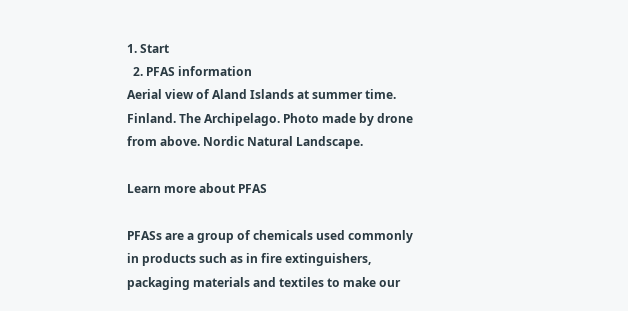1. Start
  2. PFAS information
Aerial view of Aland Islands at summer time. Finland. The Archipelago. Photo made by drone from above. Nordic Natural Landscape.

Learn more about PFAS

PFASs are a group of chemicals used commonly in products such as in fire extinguishers, packaging materials and textiles to make our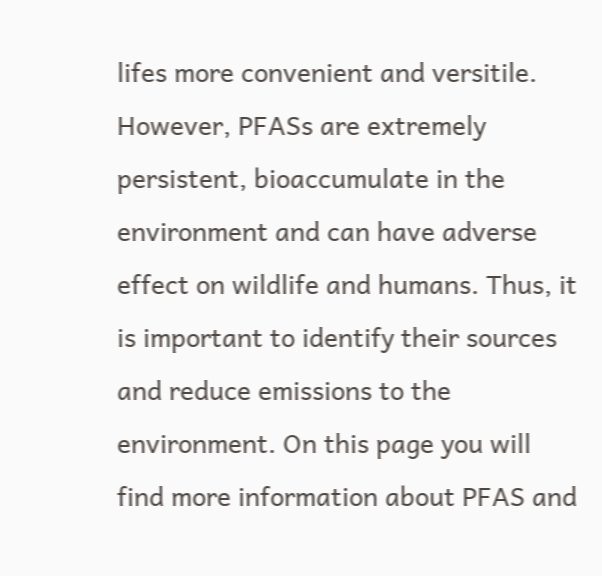lifes more convenient and versitile. However, PFASs are extremely persistent, bioaccumulate in the environment and can have adverse effect on wildlife and humans. Thus, it is important to identify their sources and reduce emissions to the environment. On this page you will find more information about PFAS and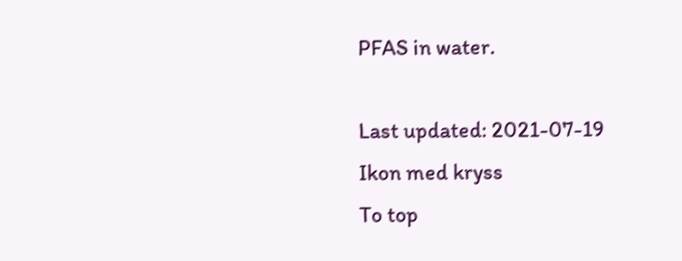PFAS in water.

Last updated: 2021-07-19
Ikon med kryss
To top